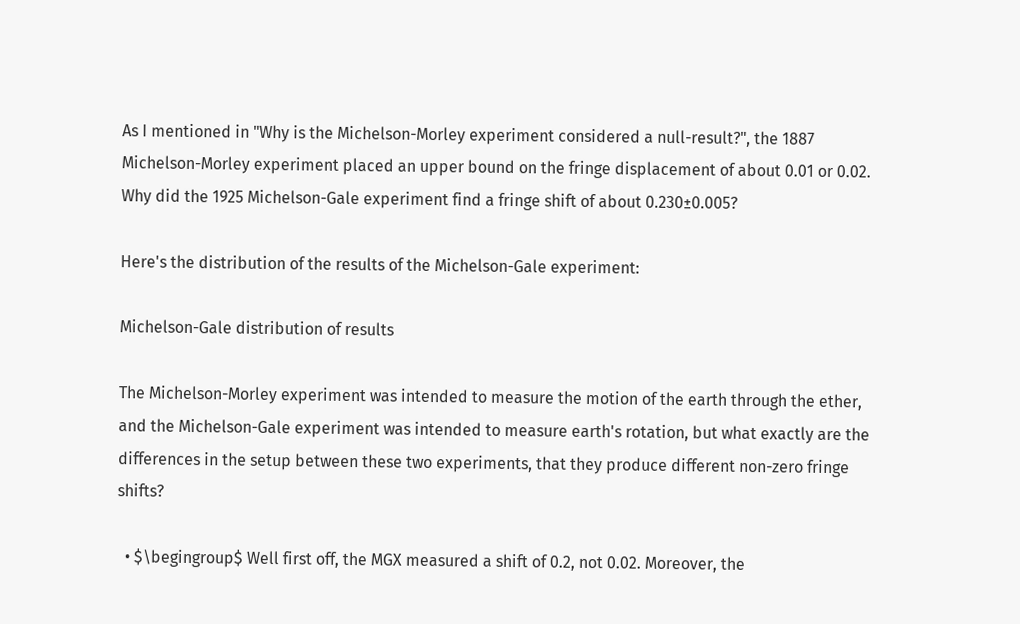As I mentioned in "Why is the Michelson-Morley experiment considered a null-result?", the 1887 Michelson-Morley experiment placed an upper bound on the fringe displacement of about 0.01 or 0.02. Why did the 1925 Michelson-Gale experiment find a fringe shift of about 0.230±0.005?

Here's the distribution of the results of the Michelson-Gale experiment:

Michelson-Gale distribution of results

The Michelson-Morley experiment was intended to measure the motion of the earth through the ether, and the Michelson-Gale experiment was intended to measure earth's rotation, but what exactly are the differences in the setup between these two experiments, that they produce different non-zero fringe shifts?

  • $\begingroup$ Well first off, the MGX measured a shift of 0.2, not 0.02. Moreover, the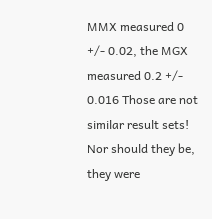MMX measured 0 +/- 0.02, the MGX measured 0.2 +/- 0.016 Those are not similar result sets! Nor should they be, they were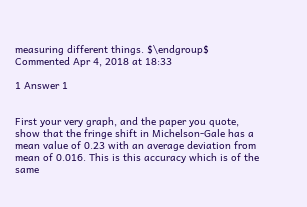measuring different things. $\endgroup$ Commented Apr 4, 2018 at 18:33

1 Answer 1


First your very graph, and the paper you quote, show that the fringe shift in Michelson-Gale has a mean value of 0.23 with an average deviation from mean of 0.016. This is this accuracy which is of the same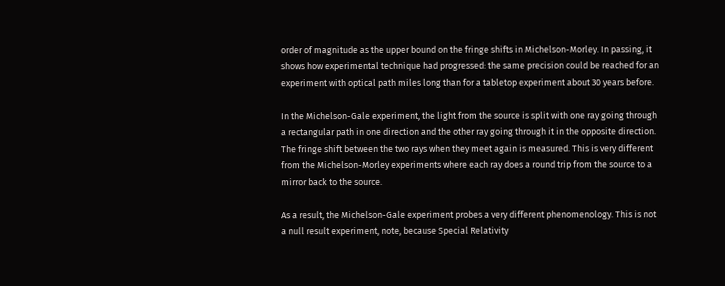order of magnitude as the upper bound on the fringe shifts in Michelson-Morley. In passing, it shows how experimental technique had progressed: the same precision could be reached for an experiment with optical path miles long than for a tabletop experiment about 30 years before.

In the Michelson-Gale experiment, the light from the source is split with one ray going through a rectangular path in one direction and the other ray going through it in the opposite direction. The fringe shift between the two rays when they meet again is measured. This is very different from the Michelson-Morley experiments where each ray does a round trip from the source to a mirror back to the source.

As a result, the Michelson-Gale experiment probes a very different phenomenology. This is not a null result experiment, note, because Special Relativity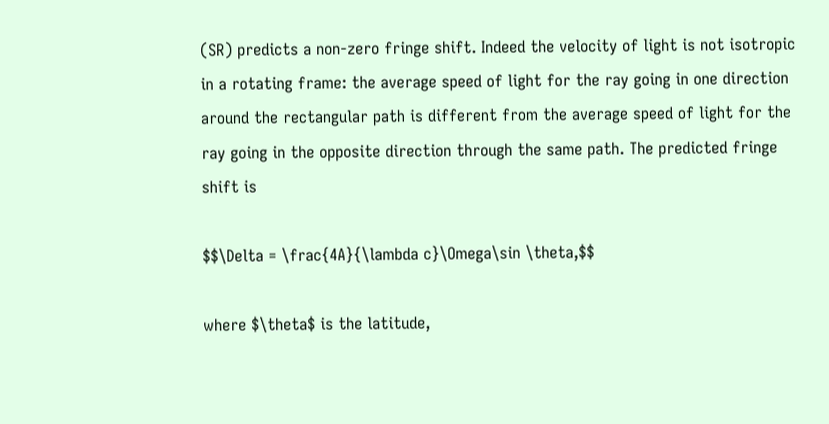(SR) predicts a non-zero fringe shift. Indeed the velocity of light is not isotropic in a rotating frame: the average speed of light for the ray going in one direction around the rectangular path is different from the average speed of light for the ray going in the opposite direction through the same path. The predicted fringe shift is

$$\Delta = \frac{4A}{\lambda c}\Omega\sin \theta,$$

where $\theta$ is the latitude,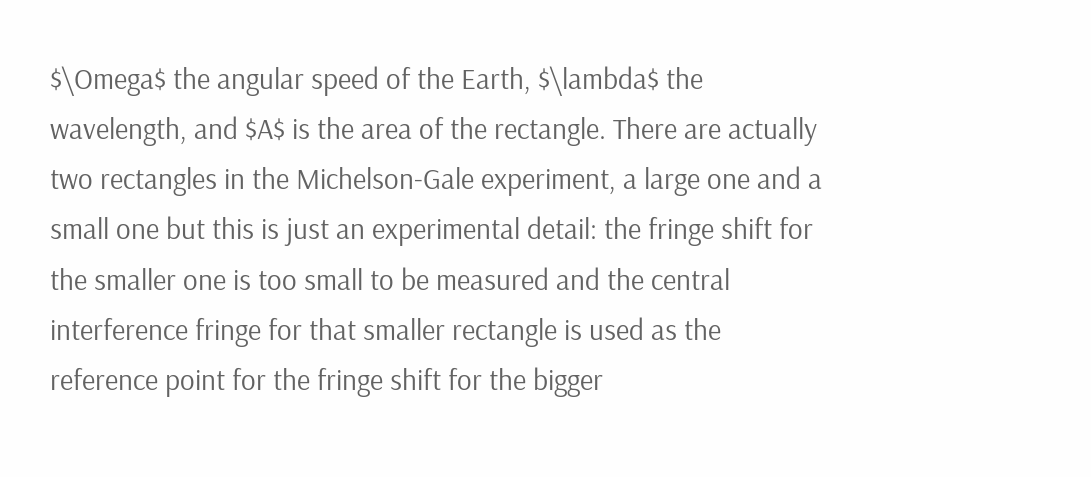$\Omega$ the angular speed of the Earth, $\lambda$ the wavelength, and $A$ is the area of the rectangle. There are actually two rectangles in the Michelson-Gale experiment, a large one and a small one but this is just an experimental detail: the fringe shift for the smaller one is too small to be measured and the central interference fringe for that smaller rectangle is used as the reference point for the fringe shift for the bigger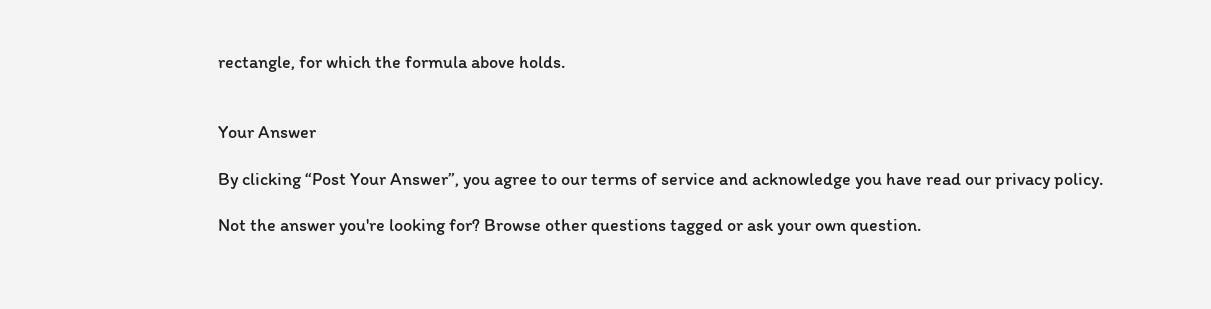rectangle, for which the formula above holds.


Your Answer

By clicking “Post Your Answer”, you agree to our terms of service and acknowledge you have read our privacy policy.

Not the answer you're looking for? Browse other questions tagged or ask your own question.